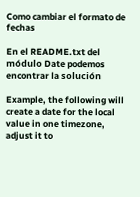Como cambiar el formato de fechas

En el README.txt del módulo Date podemos encontrar la solución

Example, the following will create a date for the local value in one timezone, adjust it to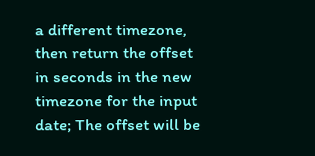a different timezone, then return the offset in seconds in the new timezone for the input date; The offset will be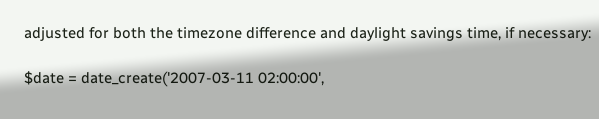adjusted for both the timezone difference and daylight savings time, if necessary:

$date = date_create('2007-03-11 02:00:00',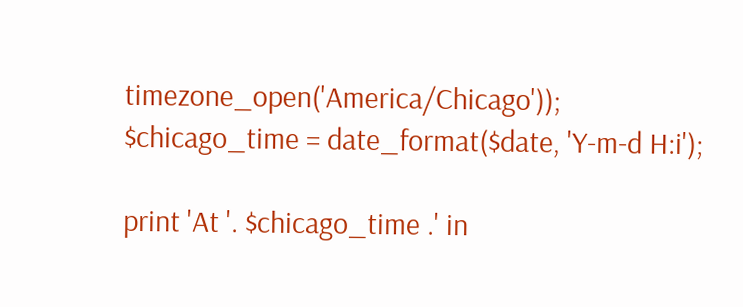timezone_open('America/Chicago'));
$chicago_time = date_format($date, 'Y-m-d H:i');

print 'At '. $chicago_time .' in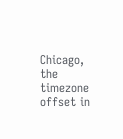Chicago, the timezone offset in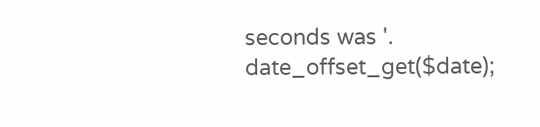seconds was '. date_offset_get($date);